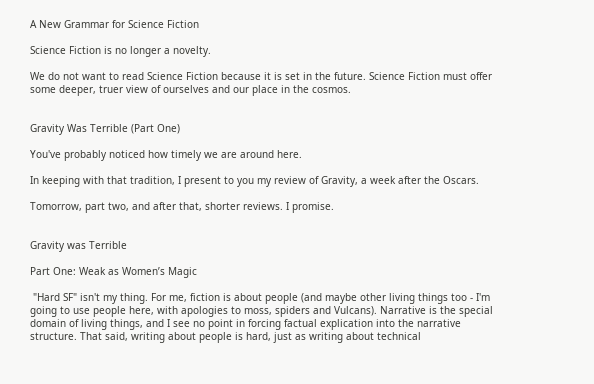A New Grammar for Science Fiction

Science Fiction is no longer a novelty.

We do not want to read Science Fiction because it is set in the future. Science Fiction must offer some deeper, truer view of ourselves and our place in the cosmos.


Gravity Was Terrible (Part One)

You've probably noticed how timely we are around here.

In keeping with that tradition, I present to you my review of Gravity, a week after the Oscars.

Tomorrow, part two, and after that, shorter reviews. I promise.


Gravity was Terrible

Part One: Weak as Women’s Magic

 "Hard SF" isn't my thing. For me, fiction is about people (and maybe other living things too - I'm going to use people here, with apologies to moss, spiders and Vulcans). Narrative is the special domain of living things, and I see no point in forcing factual explication into the narrative structure. That said, writing about people is hard, just as writing about technical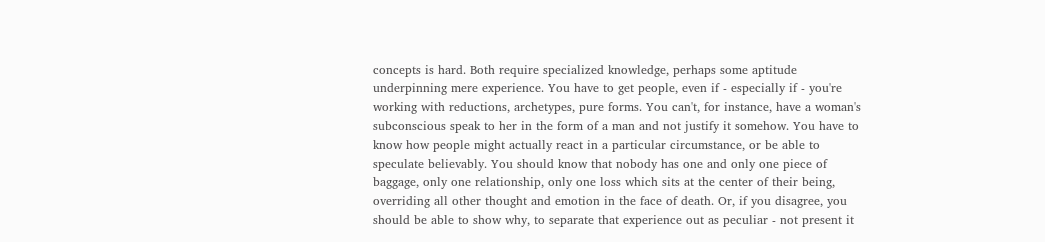concepts is hard. Both require specialized knowledge, perhaps some aptitude underpinning mere experience. You have to get people, even if - especially if - you're working with reductions, archetypes, pure forms. You can't, for instance, have a woman's subconscious speak to her in the form of a man and not justify it somehow. You have to know how people might actually react in a particular circumstance, or be able to speculate believably. You should know that nobody has one and only one piece of baggage, only one relationship, only one loss which sits at the center of their being, overriding all other thought and emotion in the face of death. Or, if you disagree, you should be able to show why, to separate that experience out as peculiar - not present it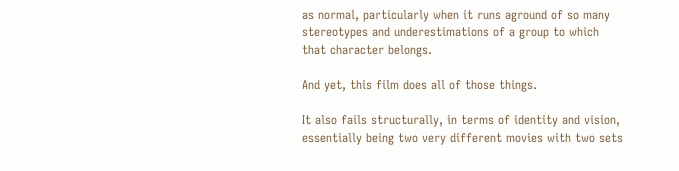as normal, particularly when it runs aground of so many stereotypes and underestimations of a group to which that character belongs.

And yet, this film does all of those things.

It also fails structurally, in terms of identity and vision, essentially being two very different movies with two sets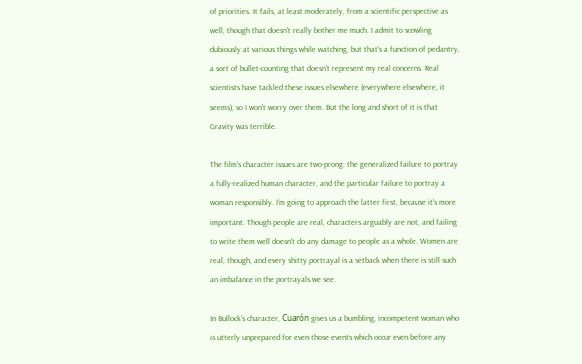of priorities. It fails, at least moderately, from a scientific perspective as well, though that doesn't really bother me much. I admit to scowling dubiously at various things while watching, but that's a function of pedantry, a sort of bullet-counting that doesn't represent my real concerns. Real scientists have tackled these issues elsewhere (everywhere elsewhere, it seems), so I won't worry over them. But the long and short of it is that Gravity was terrible.

The film's character issues are two-prong: the generalized failure to portray a fully-realized human character, and the particular failure to portray a woman responsibly. I'm going to approach the latter first, because it's more important. Though people are real, characters arguably are not, and failing to write them well doesn't do any damage to people as a whole. Women are real, though, and every shitty portrayal is a setback when there is still such an imbalance in the portrayals we see.

In Bullock's character, Cuarón gives us a bumbling, incompetent woman who is utterly unprepared for even those events which occur even before any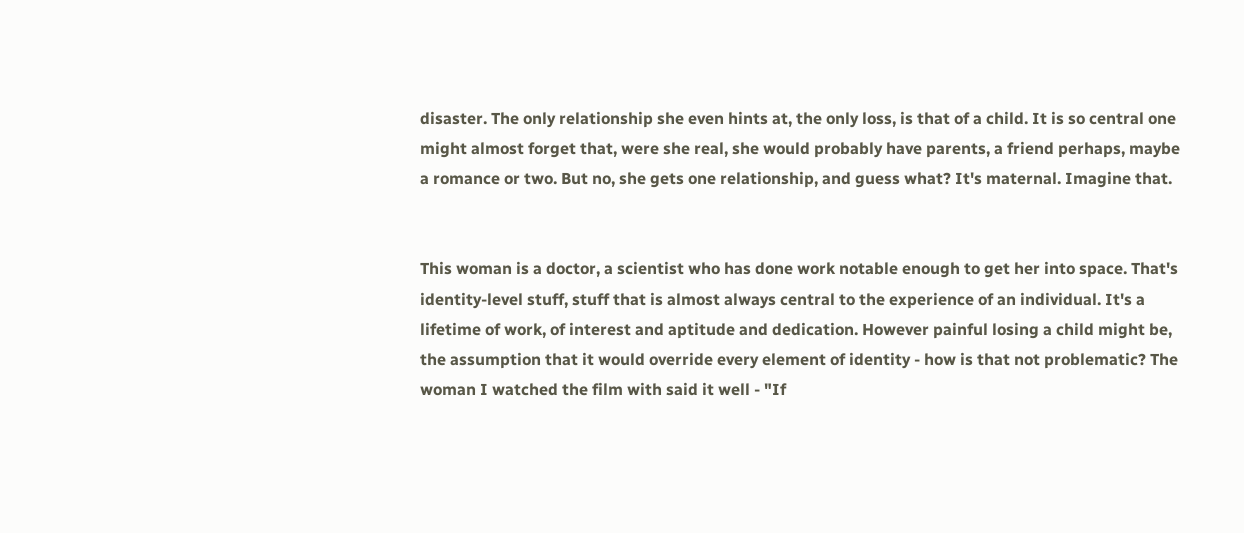disaster. The only relationship she even hints at, the only loss, is that of a child. It is so central one might almost forget that, were she real, she would probably have parents, a friend perhaps, maybe a romance or two. But no, she gets one relationship, and guess what? It's maternal. Imagine that.


This woman is a doctor, a scientist who has done work notable enough to get her into space. That's identity-level stuff, stuff that is almost always central to the experience of an individual. It's a lifetime of work, of interest and aptitude and dedication. However painful losing a child might be, the assumption that it would override every element of identity - how is that not problematic? The woman I watched the film with said it well - "If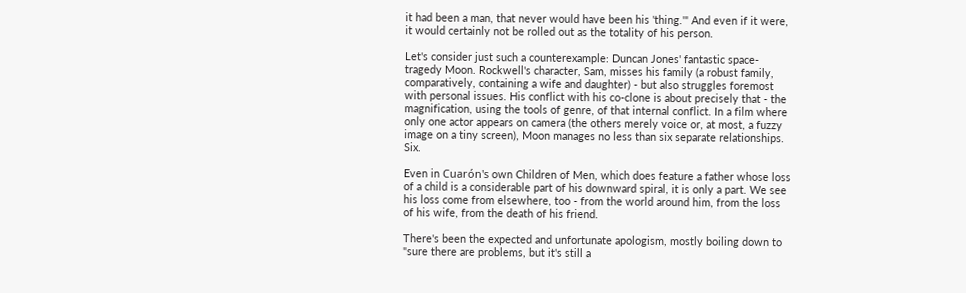it had been a man, that never would have been his 'thing.'" And even if it were, it would certainly not be rolled out as the totality of his person.

Let's consider just such a counterexample: Duncan Jones' fantastic space-tragedy Moon. Rockwell's character, Sam, misses his family (a robust family, comparatively, containing a wife and daughter) - but also struggles foremost with personal issues. His conflict with his co-clone is about precisely that - the magnification, using the tools of genre, of that internal conflict. In a film where only one actor appears on camera (the others merely voice or, at most, a fuzzy image on a tiny screen), Moon manages no less than six separate relationships. Six.

Even in Cuarón's own Children of Men, which does feature a father whose loss of a child is a considerable part of his downward spiral, it is only a part. We see his loss come from elsewhere, too - from the world around him, from the loss of his wife, from the death of his friend.

There's been the expected and unfortunate apologism, mostly boiling down to "sure there are problems, but it's still a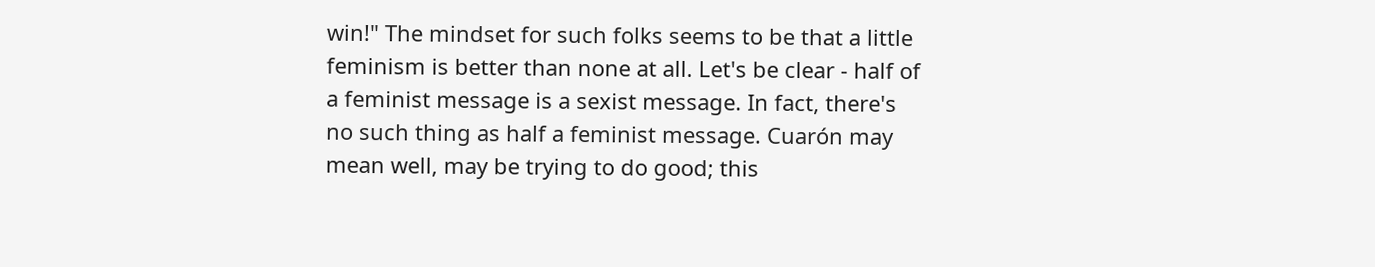win!" The mindset for such folks seems to be that a little feminism is better than none at all. Let's be clear - half of a feminist message is a sexist message. In fact, there's no such thing as half a feminist message. Cuarón may mean well, may be trying to do good; this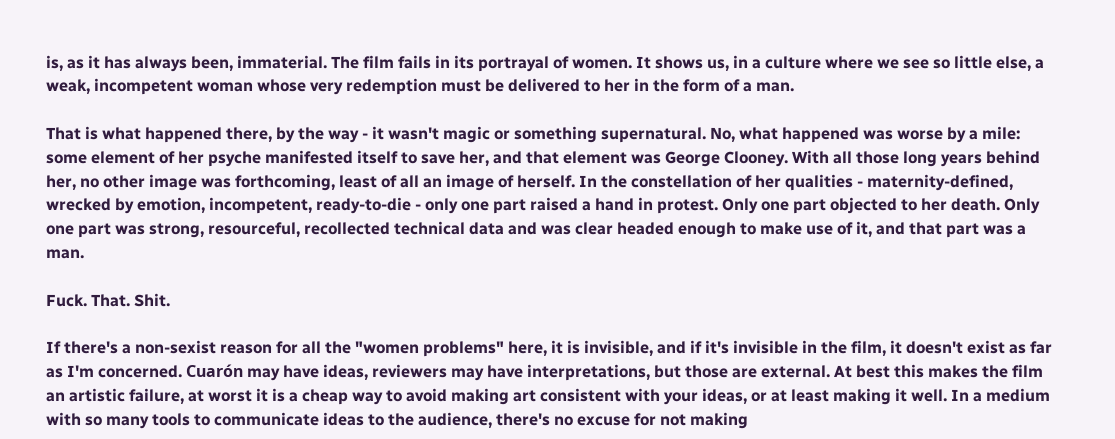is, as it has always been, immaterial. The film fails in its portrayal of women. It shows us, in a culture where we see so little else, a weak, incompetent woman whose very redemption must be delivered to her in the form of a man.

That is what happened there, by the way - it wasn't magic or something supernatural. No, what happened was worse by a mile: some element of her psyche manifested itself to save her, and that element was George Clooney. With all those long years behind her, no other image was forthcoming, least of all an image of herself. In the constellation of her qualities - maternity-defined, wrecked by emotion, incompetent, ready-to-die - only one part raised a hand in protest. Only one part objected to her death. Only one part was strong, resourceful, recollected technical data and was clear headed enough to make use of it, and that part was a man.

Fuck. That. Shit.

If there's a non-sexist reason for all the "women problems" here, it is invisible, and if it's invisible in the film, it doesn't exist as far as I'm concerned. Cuarón may have ideas, reviewers may have interpretations, but those are external. At best this makes the film an artistic failure, at worst it is a cheap way to avoid making art consistent with your ideas, or at least making it well. In a medium with so many tools to communicate ideas to the audience, there's no excuse for not making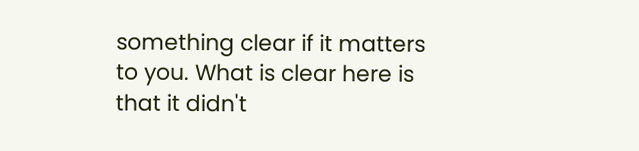something clear if it matters to you. What is clear here is that it didn't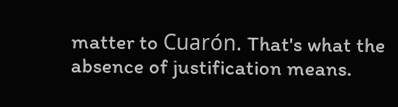matter to Cuarón. That's what the absence of justification means.